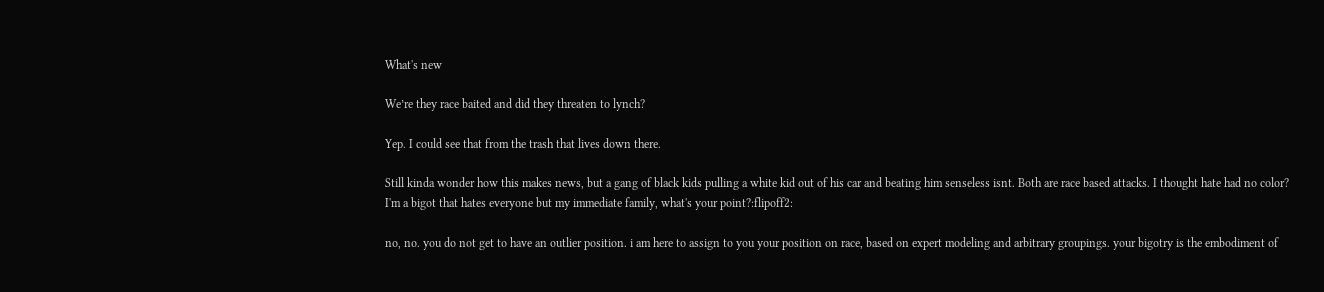What's new

We’re they race baited and did they threaten to lynch?

Yep. I could see that from the trash that lives down there.

Still kinda wonder how this makes news, but a gang of black kids pulling a white kid out of his car and beating him senseless isnt. Both are race based attacks. I thought hate had no color?
I'm a bigot that hates everyone but my immediate family, what's your point?:flipoff2:

no, no. you do not get to have an outlier position. i am here to assign to you your position on race, based on expert modeling and arbitrary groupings. your bigotry is the embodiment of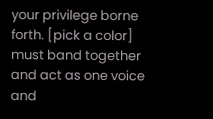your privilege borne forth. [pick a color] must band together and act as one voice and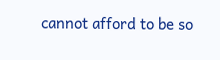cannot afford to be so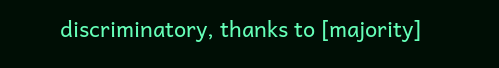discriminatory, thanks to [majority]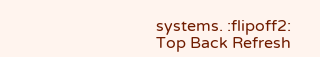systems. :flipoff2:
Top Back Refresh